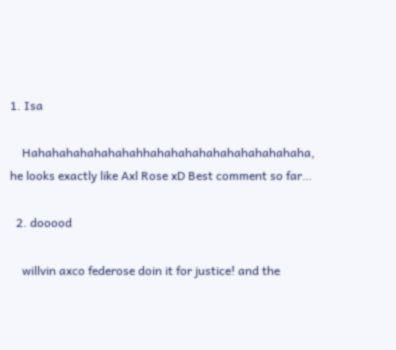1. Isa

    Hahahahahahahahahhahahahahahahahahahahaha, he looks exactly like Axl Rose xD Best comment so far…

  2. dooood

    willvin axco federose doin it for justice! and the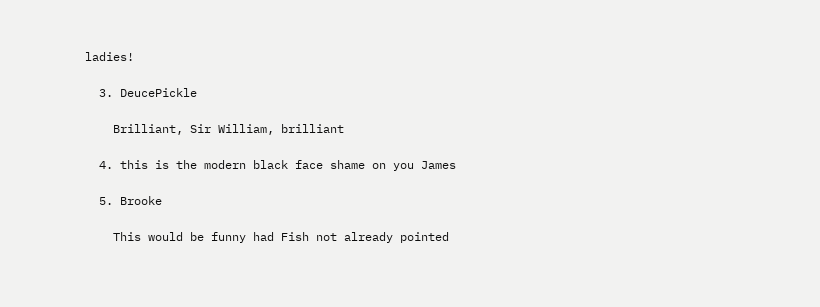ladies!

  3. DeucePickle

    Brilliant, Sir William, brilliant

  4. this is the modern black face shame on you James

  5. Brooke

    This would be funny had Fish not already pointed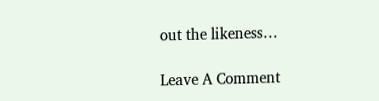out the likeness…

Leave A Comment